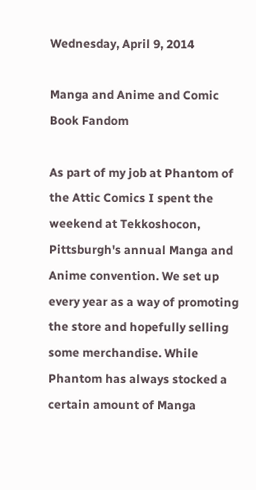Wednesday, April 9, 2014

Manga and Anime and Comic Book Fandom

As part of my job at Phantom of the Attic Comics I spent the weekend at Tekkoshocon, Pittsburgh's annual Manga and Anime convention. We set up every year as a way of promoting the store and hopefully selling some merchandise. While Phantom has always stocked a certain amount of Manga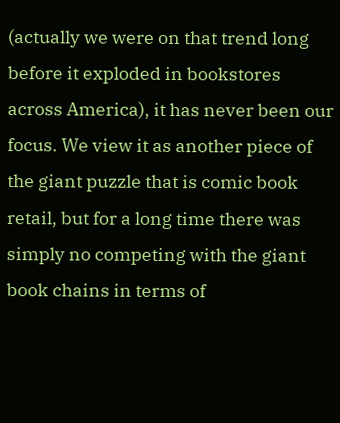(actually we were on that trend long before it exploded in bookstores across America), it has never been our focus. We view it as another piece of the giant puzzle that is comic book retail, but for a long time there was simply no competing with the giant book chains in terms of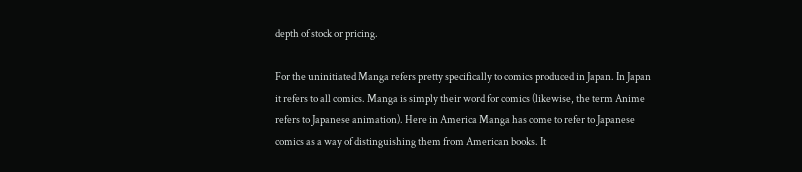depth of stock or pricing.

For the uninitiated Manga refers pretty specifically to comics produced in Japan. In Japan it refers to all comics. Manga is simply their word for comics (likewise, the term Anime refers to Japanese animation). Here in America Manga has come to refer to Japanese comics as a way of distinguishing them from American books. It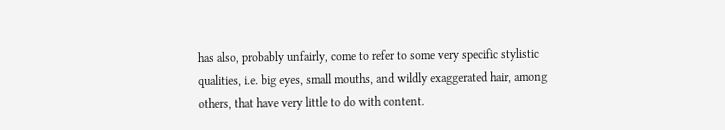has also, probably unfairly, come to refer to some very specific stylistic qualities, i.e. big eyes, small mouths, and wildly exaggerated hair, among others, that have very little to do with content.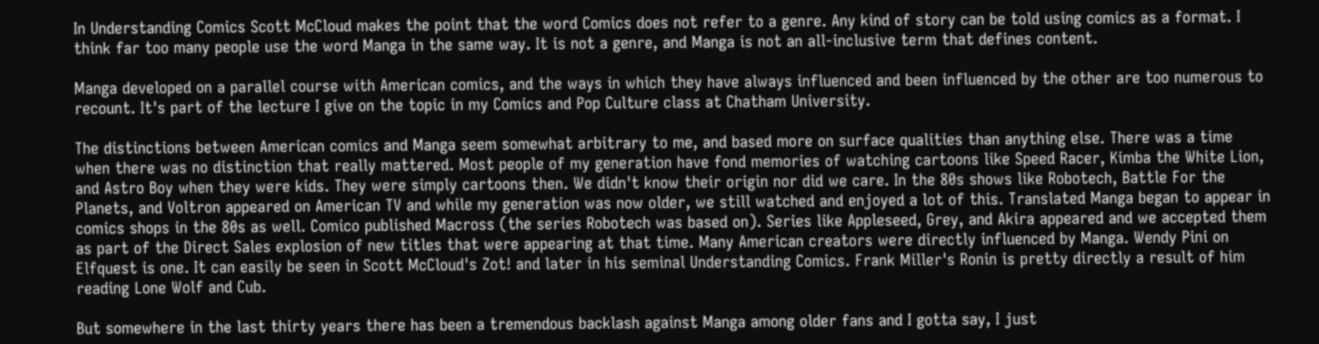In Understanding Comics Scott McCloud makes the point that the word Comics does not refer to a genre. Any kind of story can be told using comics as a format. I think far too many people use the word Manga in the same way. It is not a genre, and Manga is not an all-inclusive term that defines content.

Manga developed on a parallel course with American comics, and the ways in which they have always influenced and been influenced by the other are too numerous to recount. It's part of the lecture I give on the topic in my Comics and Pop Culture class at Chatham University.

The distinctions between American comics and Manga seem somewhat arbitrary to me, and based more on surface qualities than anything else. There was a time when there was no distinction that really mattered. Most people of my generation have fond memories of watching cartoons like Speed Racer, Kimba the White Lion, and Astro Boy when they were kids. They were simply cartoons then. We didn't know their origin nor did we care. In the 80s shows like Robotech, Battle For the Planets, and Voltron appeared on American TV and while my generation was now older, we still watched and enjoyed a lot of this. Translated Manga began to appear in comics shops in the 80s as well. Comico published Macross (the series Robotech was based on). Series like Appleseed, Grey, and Akira appeared and we accepted them as part of the Direct Sales explosion of new titles that were appearing at that time. Many American creators were directly influenced by Manga. Wendy Pini on Elfquest is one. It can easily be seen in Scott McCloud's Zot! and later in his seminal Understanding Comics. Frank Miller's Ronin is pretty directly a result of him reading Lone Wolf and Cub.

But somewhere in the last thirty years there has been a tremendous backlash against Manga among older fans and I gotta say, I just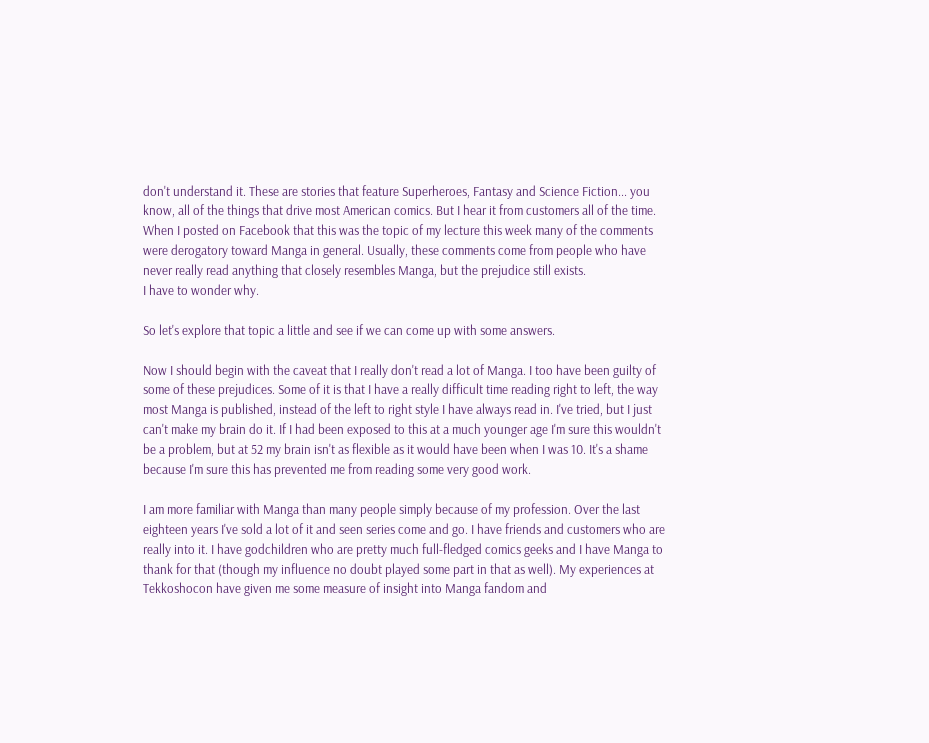don't understand it. These are stories that feature Superheroes, Fantasy and Science Fiction... you know, all of the things that drive most American comics. But I hear it from customers all of the time. When I posted on Facebook that this was the topic of my lecture this week many of the comments were derogatory toward Manga in general. Usually, these comments come from people who have never really read anything that closely resembles Manga, but the prejudice still exists.
I have to wonder why.

So let's explore that topic a little and see if we can come up with some answers.

Now I should begin with the caveat that I really don't read a lot of Manga. I too have been guilty of some of these prejudices. Some of it is that I have a really difficult time reading right to left, the way most Manga is published, instead of the left to right style I have always read in. I've tried, but I just can't make my brain do it. If I had been exposed to this at a much younger age I'm sure this wouldn't be a problem, but at 52 my brain isn't as flexible as it would have been when I was 10. It's a shame because I'm sure this has prevented me from reading some very good work.

I am more familiar with Manga than many people simply because of my profession. Over the last eighteen years I've sold a lot of it and seen series come and go. I have friends and customers who are really into it. I have godchildren who are pretty much full-fledged comics geeks and I have Manga to thank for that (though my influence no doubt played some part in that as well). My experiences at Tekkoshocon have given me some measure of insight into Manga fandom and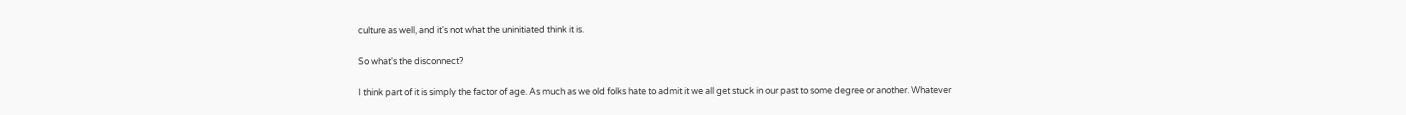culture as well, and it's not what the uninitiated think it is.

So what's the disconnect?

I think part of it is simply the factor of age. As much as we old folks hate to admit it we all get stuck in our past to some degree or another. Whatever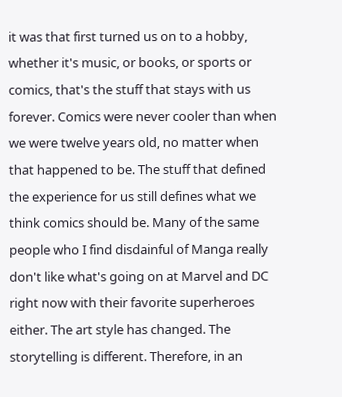it was that first turned us on to a hobby, whether it's music, or books, or sports or comics, that's the stuff that stays with us forever. Comics were never cooler than when we were twelve years old, no matter when that happened to be. The stuff that defined the experience for us still defines what we think comics should be. Many of the same people who I find disdainful of Manga really don't like what's going on at Marvel and DC right now with their favorite superheroes either. The art style has changed. The storytelling is different. Therefore, in an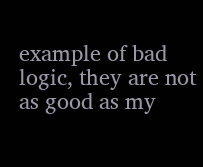example of bad logic, they are not as good as my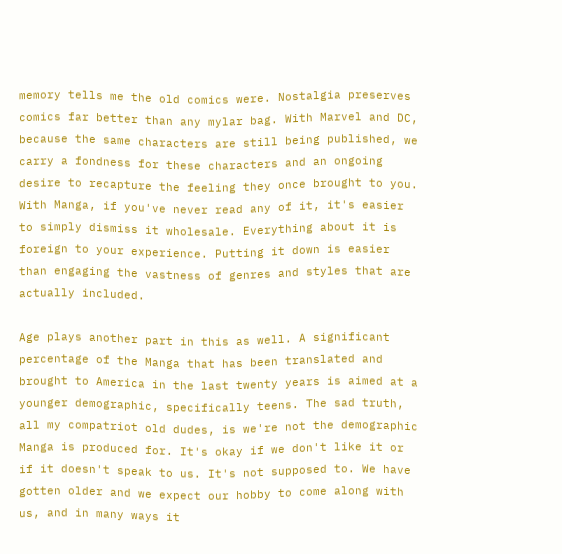memory tells me the old comics were. Nostalgia preserves comics far better than any mylar bag. With Marvel and DC, because the same characters are still being published, we carry a fondness for these characters and an ongoing desire to recapture the feeling they once brought to you. With Manga, if you've never read any of it, it's easier to simply dismiss it wholesale. Everything about it is foreign to your experience. Putting it down is easier than engaging the vastness of genres and styles that are actually included.

Age plays another part in this as well. A significant percentage of the Manga that has been translated and brought to America in the last twenty years is aimed at a younger demographic, specifically teens. The sad truth, all my compatriot old dudes, is we're not the demographic Manga is produced for. It's okay if we don't like it or if it doesn't speak to us. It's not supposed to. We have gotten older and we expect our hobby to come along with us, and in many ways it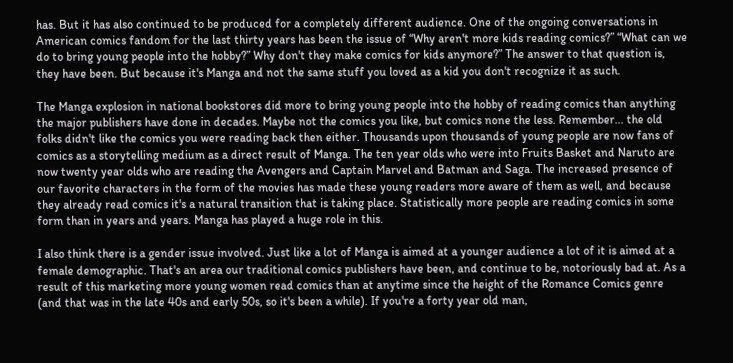has. But it has also continued to be produced for a completely different audience. One of the ongoing conversations in American comics fandom for the last thirty years has been the issue of “Why aren't more kids reading comics?” “What can we do to bring young people into the hobby?” Why don't they make comics for kids anymore?” The answer to that question is, they have been. But because it's Manga and not the same stuff you loved as a kid you don't recognize it as such.

The Manga explosion in national bookstores did more to bring young people into the hobby of reading comics than anything the major publishers have done in decades. Maybe not the comics you like, but comics none the less. Remember... the old folks didn't like the comics you were reading back then either. Thousands upon thousands of young people are now fans of comics as a storytelling medium as a direct result of Manga. The ten year olds who were into Fruits Basket and Naruto are now twenty year olds who are reading the Avengers and Captain Marvel and Batman and Saga. The increased presence of our favorite characters in the form of the movies has made these young readers more aware of them as well, and because they already read comics it's a natural transition that is taking place. Statistically more people are reading comics in some form than in years and years. Manga has played a huge role in this.

I also think there is a gender issue involved. Just like a lot of Manga is aimed at a younger audience a lot of it is aimed at a female demographic. That's an area our traditional comics publishers have been, and continue to be, notoriously bad at. As a result of this marketing more young women read comics than at anytime since the height of the Romance Comics genre (and that was in the late 40s and early 50s, so it's been a while). If you're a forty year old man,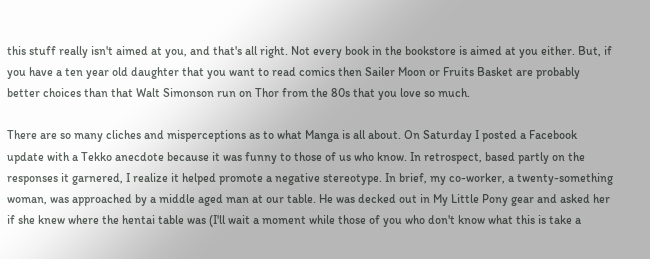this stuff really isn't aimed at you, and that's all right. Not every book in the bookstore is aimed at you either. But, if you have a ten year old daughter that you want to read comics then Sailer Moon or Fruits Basket are probably better choices than that Walt Simonson run on Thor from the 80s that you love so much.

There are so many cliches and misperceptions as to what Manga is all about. On Saturday I posted a Facebook update with a Tekko anecdote because it was funny to those of us who know. In retrospect, based partly on the responses it garnered, I realize it helped promote a negative stereotype. In brief, my co-worker, a twenty-something woman, was approached by a middle aged man at our table. He was decked out in My Little Pony gear and asked her if she knew where the hentai table was (I'll wait a moment while those of you who don't know what this is take a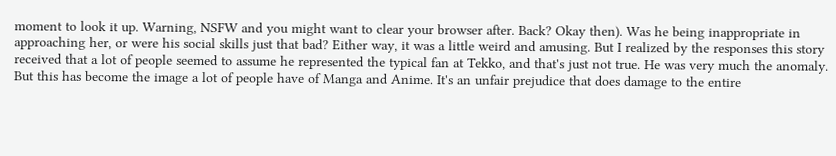moment to look it up. Warning, NSFW and you might want to clear your browser after. Back? Okay then). Was he being inappropriate in approaching her, or were his social skills just that bad? Either way, it was a little weird and amusing. But I realized by the responses this story received that a lot of people seemed to assume he represented the typical fan at Tekko, and that's just not true. He was very much the anomaly. But this has become the image a lot of people have of Manga and Anime. It's an unfair prejudice that does damage to the entire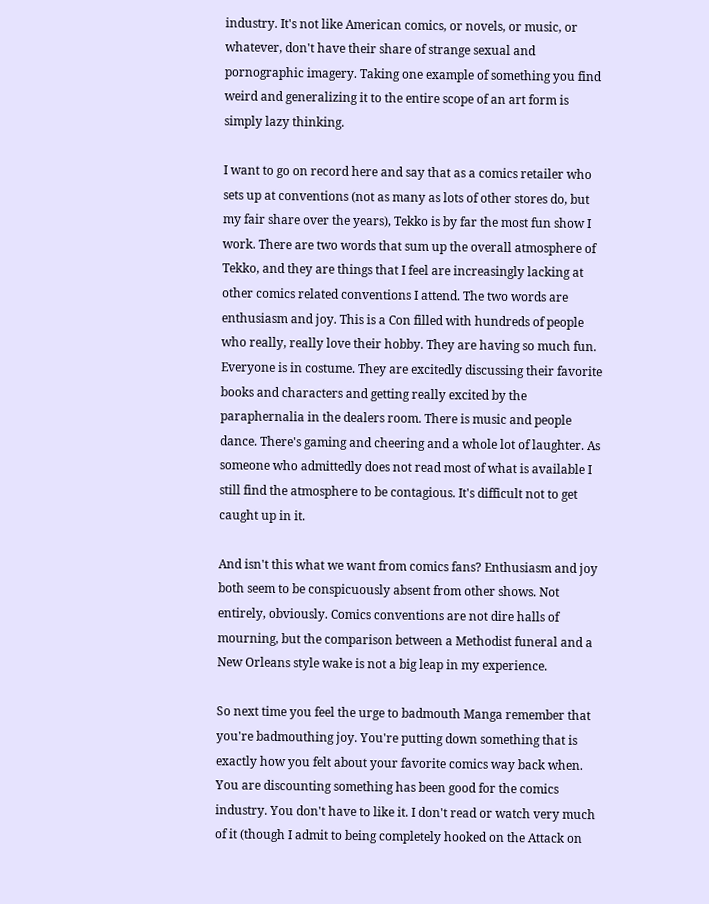industry. It's not like American comics, or novels, or music, or whatever, don't have their share of strange sexual and pornographic imagery. Taking one example of something you find weird and generalizing it to the entire scope of an art form is simply lazy thinking.

I want to go on record here and say that as a comics retailer who sets up at conventions (not as many as lots of other stores do, but my fair share over the years), Tekko is by far the most fun show I work. There are two words that sum up the overall atmosphere of Tekko, and they are things that I feel are increasingly lacking at other comics related conventions I attend. The two words are enthusiasm and joy. This is a Con filled with hundreds of people who really, really love their hobby. They are having so much fun. Everyone is in costume. They are excitedly discussing their favorite books and characters and getting really excited by the paraphernalia in the dealers room. There is music and people dance. There's gaming and cheering and a whole lot of laughter. As someone who admittedly does not read most of what is available I still find the atmosphere to be contagious. It's difficult not to get caught up in it.

And isn't this what we want from comics fans? Enthusiasm and joy both seem to be conspicuously absent from other shows. Not entirely, obviously. Comics conventions are not dire halls of mourning, but the comparison between a Methodist funeral and a New Orleans style wake is not a big leap in my experience.

So next time you feel the urge to badmouth Manga remember that you're badmouthing joy. You're putting down something that is exactly how you felt about your favorite comics way back when. You are discounting something has been good for the comics industry. You don't have to like it. I don't read or watch very much of it (though I admit to being completely hooked on the Attack on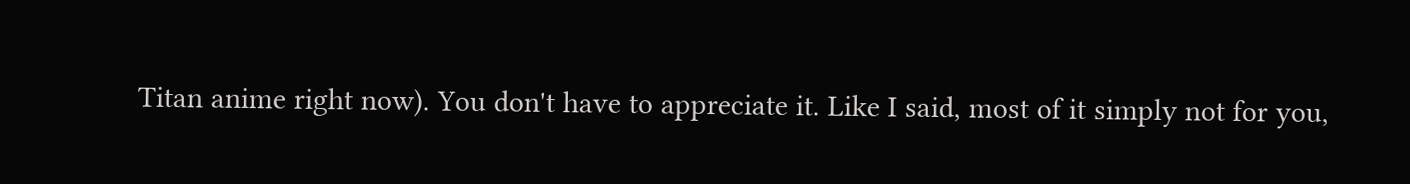Titan anime right now). You don't have to appreciate it. Like I said, most of it simply not for you,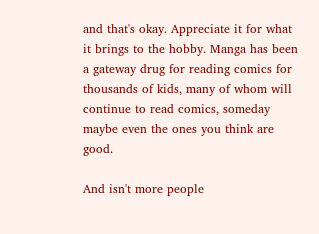and that's okay. Appreciate it for what it brings to the hobby. Manga has been a gateway drug for reading comics for thousands of kids, many of whom will continue to read comics, someday maybe even the ones you think are good.

And isn't more people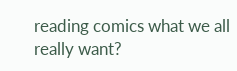reading comics what we all really want?